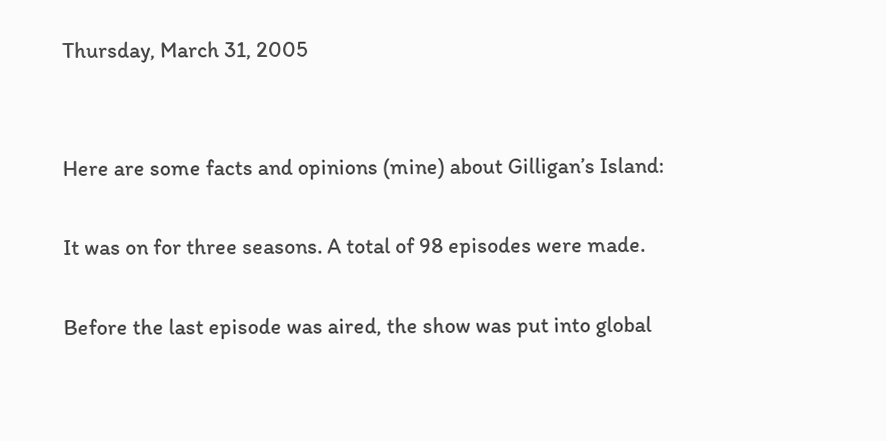Thursday, March 31, 2005


Here are some facts and opinions (mine) about Gilligan’s Island:

It was on for three seasons. A total of 98 episodes were made.

Before the last episode was aired, the show was put into global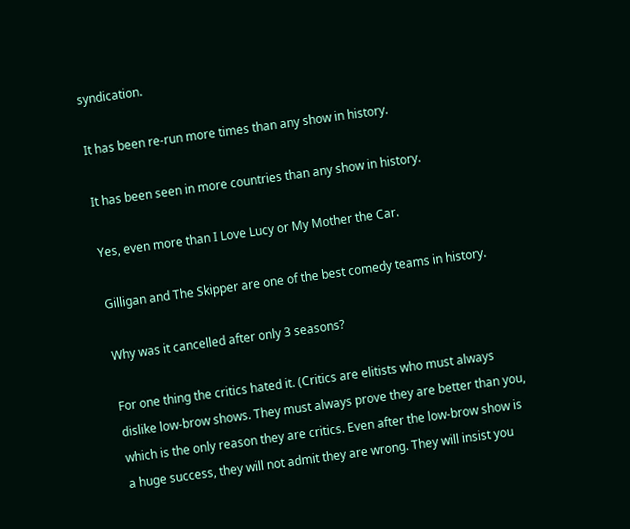syndication.

It has been re-run more times than any show in history.

It has been seen in more countries than any show in history.

Yes, even more than I Love Lucy or My Mother the Car.

Gilligan and The Skipper are one of the best comedy teams in history.

Why was it cancelled after only 3 seasons?

For one thing the critics hated it. (Critics are elitists who must always dislike low-brow shows. They must always prove they are better than you, which is the only reason they are critics. Even after the low-brow show is a huge success, they will not admit they are wrong. They will insist you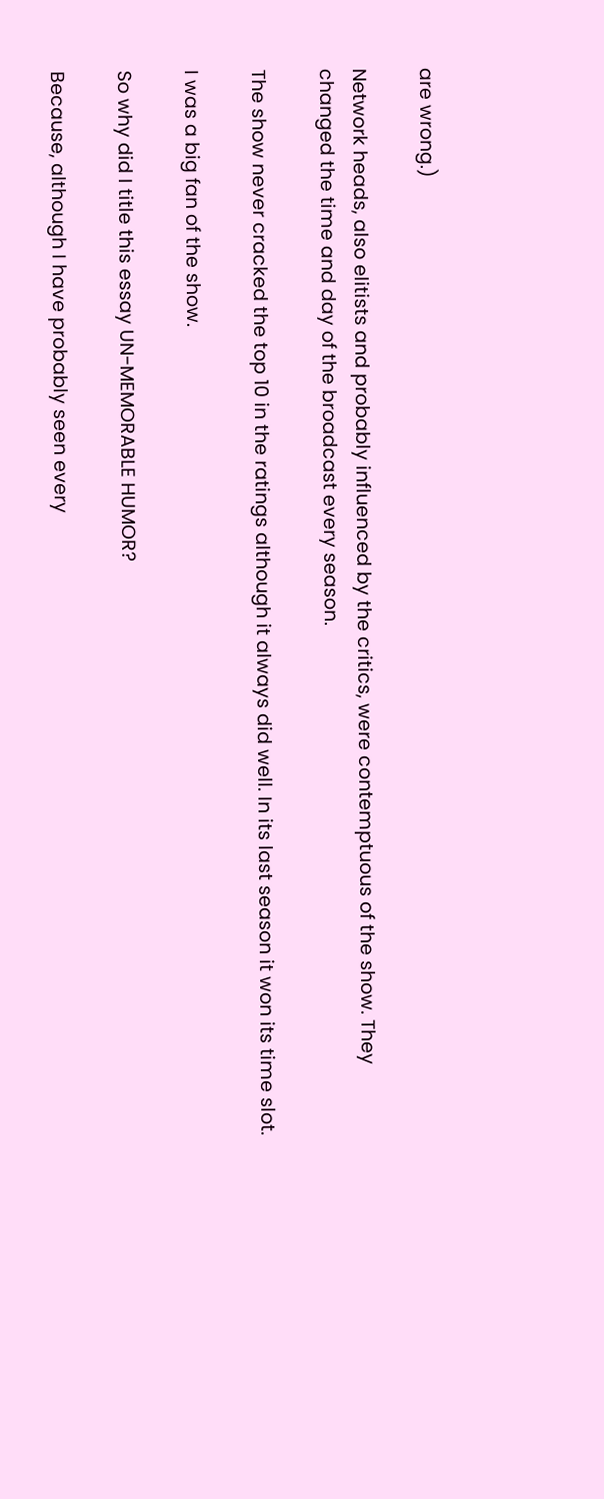are wrong.)

Network heads, also elitists and probably influenced by the critics, were contemptuous of the show. They changed the time and day of the broadcast every season.

The show never cracked the top 10 in the ratings although it always did well. In its last season it won its time slot.

I was a big fan of the show.

So why did I title this essay UN-MEMORABLE HUMOR?

Because, although I have probably seen every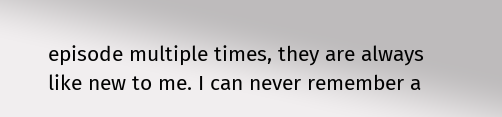episode multiple times, they are always like new to me. I can never remember a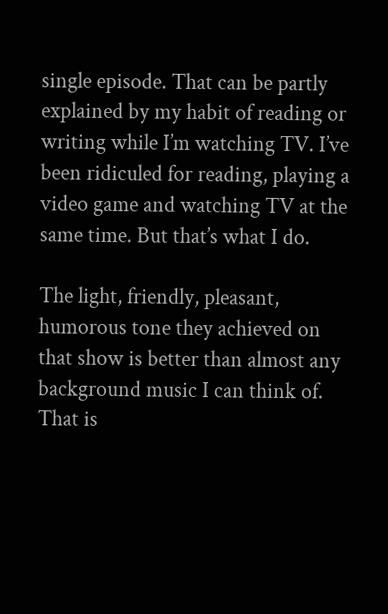single episode. That can be partly explained by my habit of reading or writing while I’m watching TV. I’ve been ridiculed for reading, playing a video game and watching TV at the same time. But that’s what I do.

The light, friendly, pleasant, humorous tone they achieved on that show is better than almost any background music I can think of. That is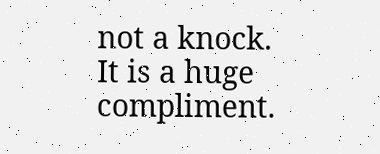not a knock. It is a huge compliment.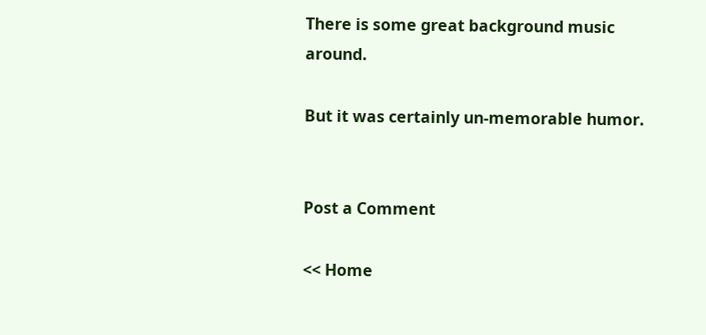There is some great background music around.

But it was certainly un-memorable humor.


Post a Comment

<< Home